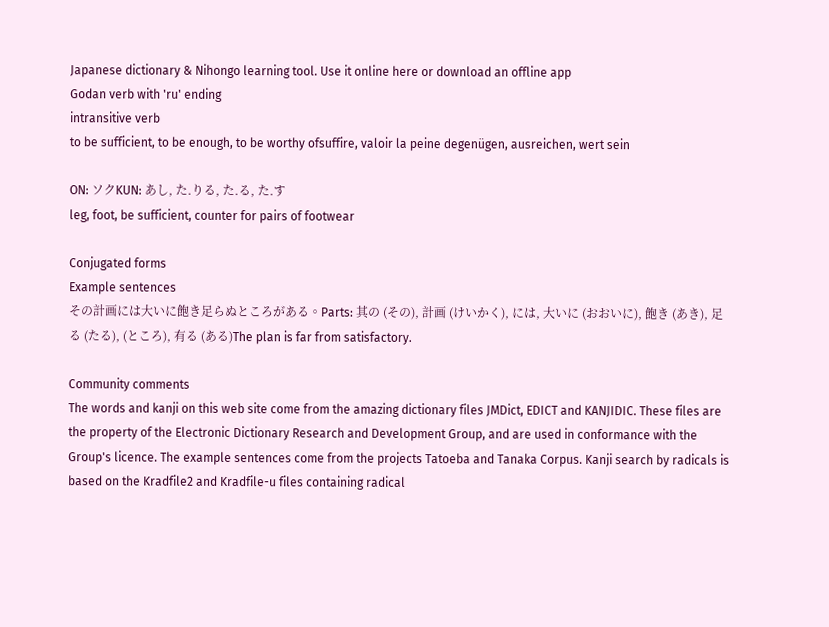Japanese dictionary & Nihongo learning tool. Use it online here or download an offline app
Godan verb with 'ru' ending
intransitive verb
to be sufficient, to be enough, to be worthy ofsuffire, valoir la peine degenügen, ausreichen, wert sein

ON: ソクKUN: あし, た.りる, た.る, た.す
leg, foot, be sufficient, counter for pairs of footwear

Conjugated forms
Example sentences
その計画には大いに飽き足らぬところがある。Parts: 其の (その), 計画 (けいかく), には, 大いに (おおいに), 飽き (あき), 足る (たる), (ところ), 有る (ある)The plan is far from satisfactory.

Community comments
The words and kanji on this web site come from the amazing dictionary files JMDict, EDICT and KANJIDIC. These files are the property of the Electronic Dictionary Research and Development Group, and are used in conformance with the Group's licence. The example sentences come from the projects Tatoeba and Tanaka Corpus. Kanji search by radicals is based on the Kradfile2 and Kradfile-u files containing radical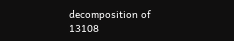decomposition of 13108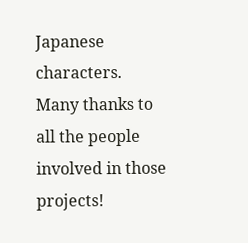Japanese characters. Many thanks to all the people involved in those projects!